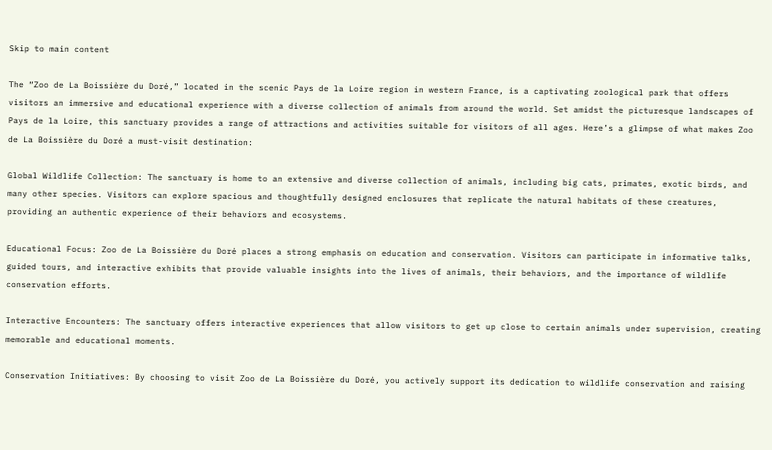Skip to main content

The “Zoo de La Boissière du Doré,” located in the scenic Pays de la Loire region in western France, is a captivating zoological park that offers visitors an immersive and educational experience with a diverse collection of animals from around the world. Set amidst the picturesque landscapes of Pays de la Loire, this sanctuary provides a range of attractions and activities suitable for visitors of all ages. Here’s a glimpse of what makes Zoo de La Boissière du Doré a must-visit destination:

Global Wildlife Collection: The sanctuary is home to an extensive and diverse collection of animals, including big cats, primates, exotic birds, and many other species. Visitors can explore spacious and thoughtfully designed enclosures that replicate the natural habitats of these creatures, providing an authentic experience of their behaviors and ecosystems.

Educational Focus: Zoo de La Boissière du Doré places a strong emphasis on education and conservation. Visitors can participate in informative talks, guided tours, and interactive exhibits that provide valuable insights into the lives of animals, their behaviors, and the importance of wildlife conservation efforts.

Interactive Encounters: The sanctuary offers interactive experiences that allow visitors to get up close to certain animals under supervision, creating memorable and educational moments.

Conservation Initiatives: By choosing to visit Zoo de La Boissière du Doré, you actively support its dedication to wildlife conservation and raising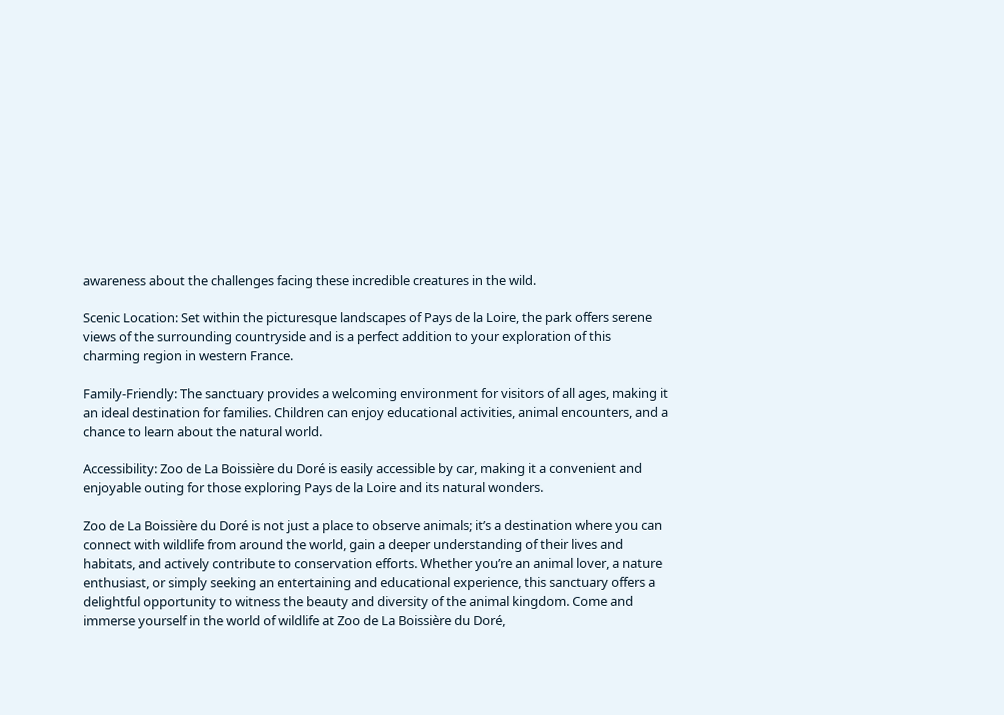awareness about the challenges facing these incredible creatures in the wild.

Scenic Location: Set within the picturesque landscapes of Pays de la Loire, the park offers serene views of the surrounding countryside and is a perfect addition to your exploration of this charming region in western France.

Family-Friendly: The sanctuary provides a welcoming environment for visitors of all ages, making it an ideal destination for families. Children can enjoy educational activities, animal encounters, and a chance to learn about the natural world.

Accessibility: Zoo de La Boissière du Doré is easily accessible by car, making it a convenient and enjoyable outing for those exploring Pays de la Loire and its natural wonders.

Zoo de La Boissière du Doré is not just a place to observe animals; it’s a destination where you can connect with wildlife from around the world, gain a deeper understanding of their lives and habitats, and actively contribute to conservation efforts. Whether you’re an animal lover, a nature enthusiast, or simply seeking an entertaining and educational experience, this sanctuary offers a delightful opportunity to witness the beauty and diversity of the animal kingdom. Come and immerse yourself in the world of wildlife at Zoo de La Boissière du Doré,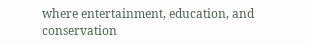where entertainment, education, and conservation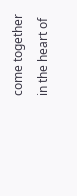come together in the heart of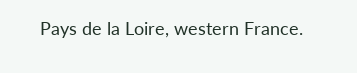Pays de la Loire, western France.